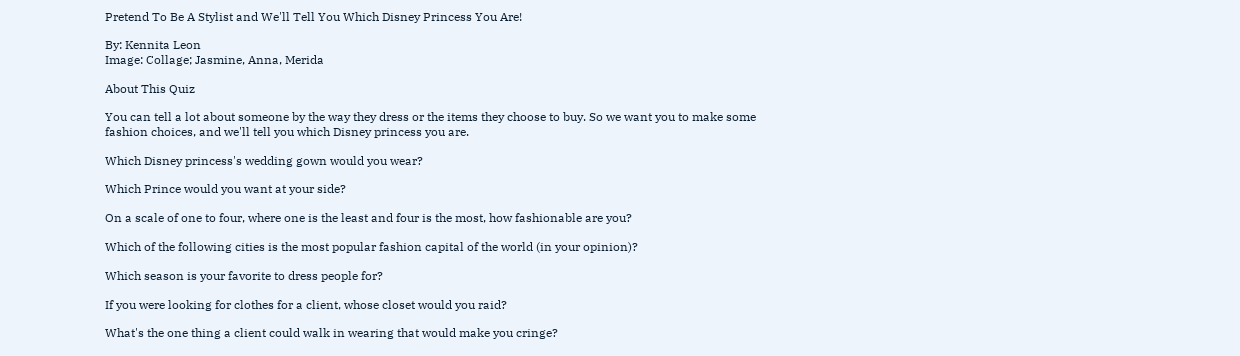Pretend To Be A Stylist and We'll Tell You Which Disney Princess You Are!

By: Kennita Leon
Image: Collage; Jasmine, Anna, Merida

About This Quiz

You can tell a lot about someone by the way they dress or the items they choose to buy. So we want you to make some fashion choices, and we'll tell you which Disney princess you are.

Which Disney princess's wedding gown would you wear?

Which Prince would you want at your side?

On a scale of one to four, where one is the least and four is the most, how fashionable are you?

Which of the following cities is the most popular fashion capital of the world (in your opinion)?

Which season is your favorite to dress people for?

If you were looking for clothes for a client, whose closet would you raid?

What's the one thing a client could walk in wearing that would make you cringe?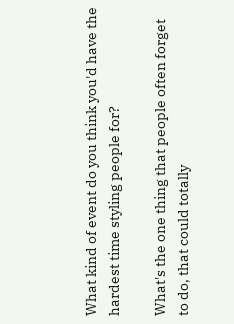What kind of event do you think you'd have the hardest time styling people for?

What's the one thing that people often forget to do, that could totally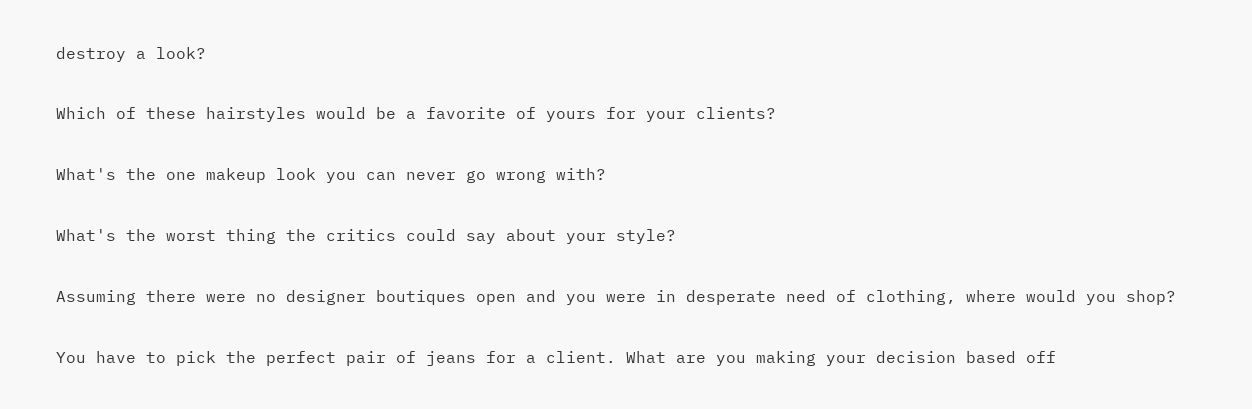destroy a look?

Which of these hairstyles would be a favorite of yours for your clients?

What's the one makeup look you can never go wrong with?

What's the worst thing the critics could say about your style?

Assuming there were no designer boutiques open and you were in desperate need of clothing, where would you shop?

You have to pick the perfect pair of jeans for a client. What are you making your decision based off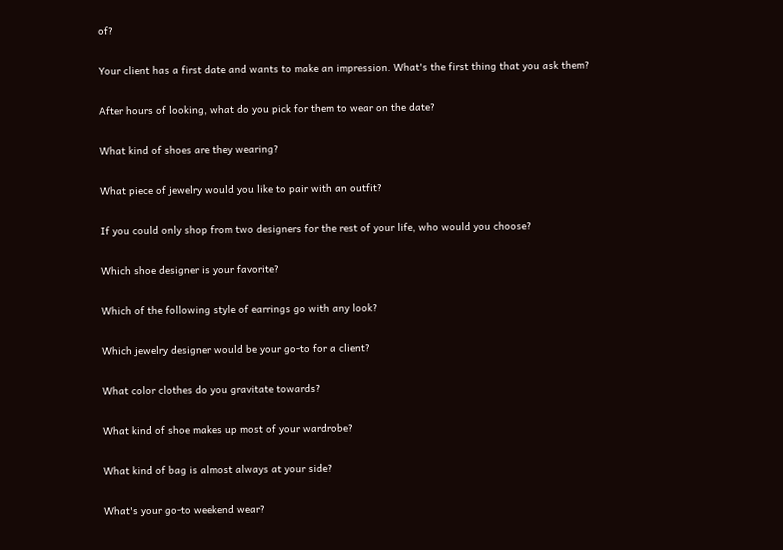of?

Your client has a first date and wants to make an impression. What's the first thing that you ask them?

After hours of looking, what do you pick for them to wear on the date?

What kind of shoes are they wearing?

What piece of jewelry would you like to pair with an outfit?

If you could only shop from two designers for the rest of your life, who would you choose?

Which shoe designer is your favorite?

Which of the following style of earrings go with any look?

Which jewelry designer would be your go-to for a client?

What color clothes do you gravitate towards?

What kind of shoe makes up most of your wardrobe?

What kind of bag is almost always at your side?

What's your go-to weekend wear?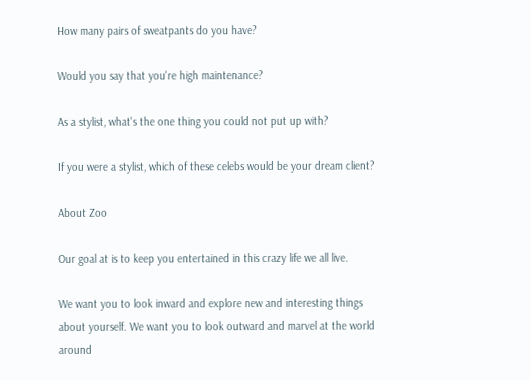How many pairs of sweatpants do you have?

Would you say that you're high maintenance?

As a stylist, what's the one thing you could not put up with?

If you were a stylist, which of these celebs would be your dream client?

About Zoo

Our goal at is to keep you entertained in this crazy life we all live.

We want you to look inward and explore new and interesting things about yourself. We want you to look outward and marvel at the world around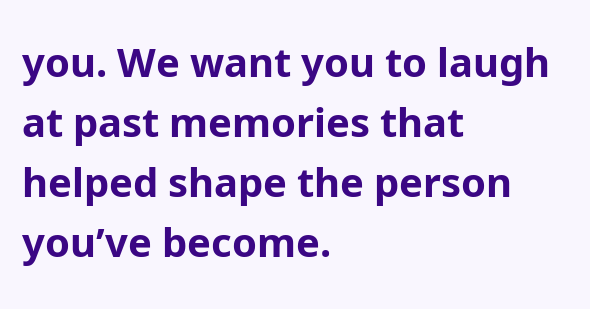you. We want you to laugh at past memories that helped shape the person you’ve become.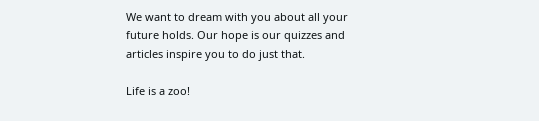We want to dream with you about all your future holds. Our hope is our quizzes and articles inspire you to do just that.

Life is a zoo!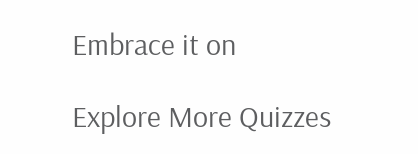Embrace it on

Explore More Quizzes